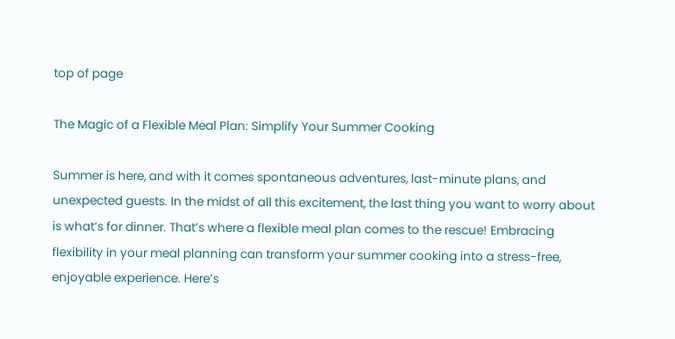top of page

The Magic of a Flexible Meal Plan: Simplify Your Summer Cooking

Summer is here, and with it comes spontaneous adventures, last-minute plans, and unexpected guests. In the midst of all this excitement, the last thing you want to worry about is what’s for dinner. That’s where a flexible meal plan comes to the rescue! Embracing flexibility in your meal planning can transform your summer cooking into a stress-free, enjoyable experience. Here’s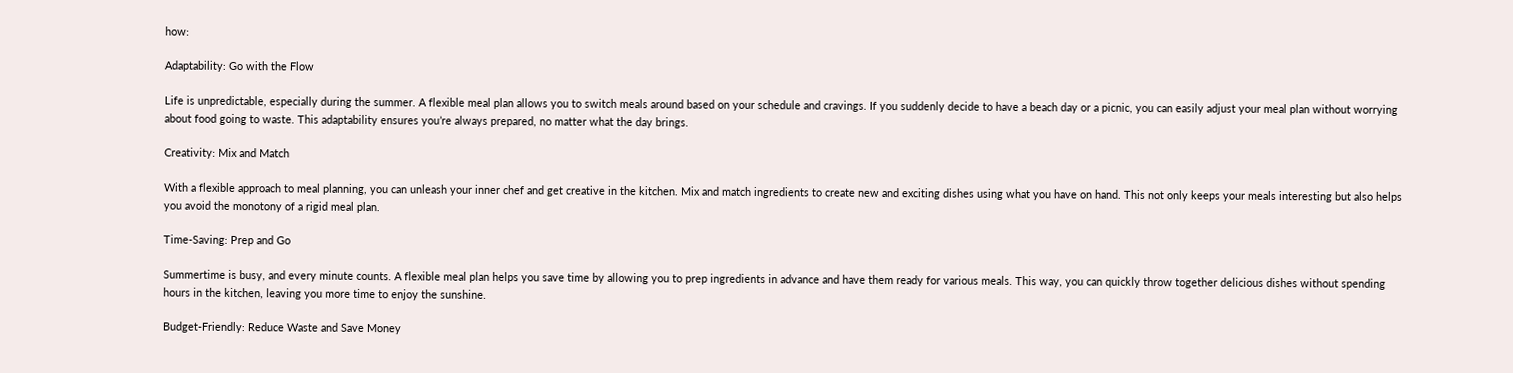how:

Adaptability: Go with the Flow

Life is unpredictable, especially during the summer. A flexible meal plan allows you to switch meals around based on your schedule and cravings. If you suddenly decide to have a beach day or a picnic, you can easily adjust your meal plan without worrying about food going to waste. This adaptability ensures you’re always prepared, no matter what the day brings.

Creativity: Mix and Match

With a flexible approach to meal planning, you can unleash your inner chef and get creative in the kitchen. Mix and match ingredients to create new and exciting dishes using what you have on hand. This not only keeps your meals interesting but also helps you avoid the monotony of a rigid meal plan.

Time-Saving: Prep and Go

Summertime is busy, and every minute counts. A flexible meal plan helps you save time by allowing you to prep ingredients in advance and have them ready for various meals. This way, you can quickly throw together delicious dishes without spending hours in the kitchen, leaving you more time to enjoy the sunshine.

Budget-Friendly: Reduce Waste and Save Money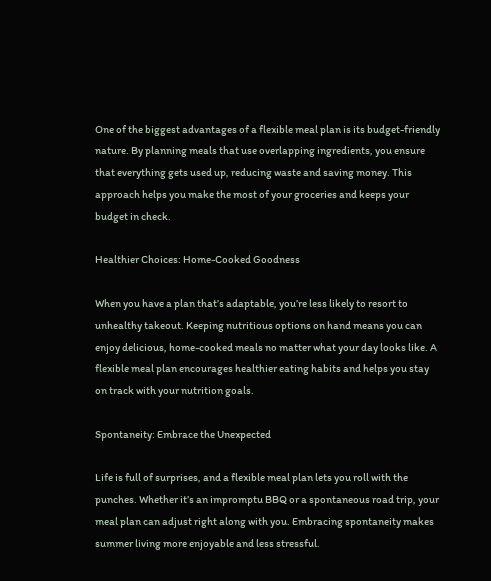One of the biggest advantages of a flexible meal plan is its budget-friendly nature. By planning meals that use overlapping ingredients, you ensure that everything gets used up, reducing waste and saving money. This approach helps you make the most of your groceries and keeps your budget in check.

Healthier Choices: Home-Cooked Goodness

When you have a plan that’s adaptable, you’re less likely to resort to unhealthy takeout. Keeping nutritious options on hand means you can enjoy delicious, home-cooked meals no matter what your day looks like. A flexible meal plan encourages healthier eating habits and helps you stay on track with your nutrition goals.

Spontaneity: Embrace the Unexpected

Life is full of surprises, and a flexible meal plan lets you roll with the punches. Whether it’s an impromptu BBQ or a spontaneous road trip, your meal plan can adjust right along with you. Embracing spontaneity makes summer living more enjoyable and less stressful.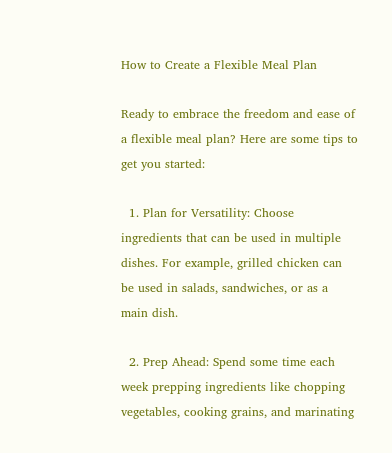How to Create a Flexible Meal Plan

Ready to embrace the freedom and ease of a flexible meal plan? Here are some tips to get you started:

  1. Plan for Versatility: Choose ingredients that can be used in multiple dishes. For example, grilled chicken can be used in salads, sandwiches, or as a main dish.

  2. Prep Ahead: Spend some time each week prepping ingredients like chopping vegetables, cooking grains, and marinating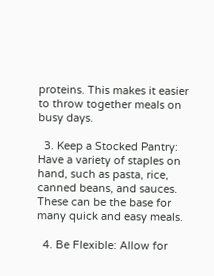proteins. This makes it easier to throw together meals on busy days.

  3. Keep a Stocked Pantry: Have a variety of staples on hand, such as pasta, rice, canned beans, and sauces. These can be the base for many quick and easy meals.

  4. Be Flexible: Allow for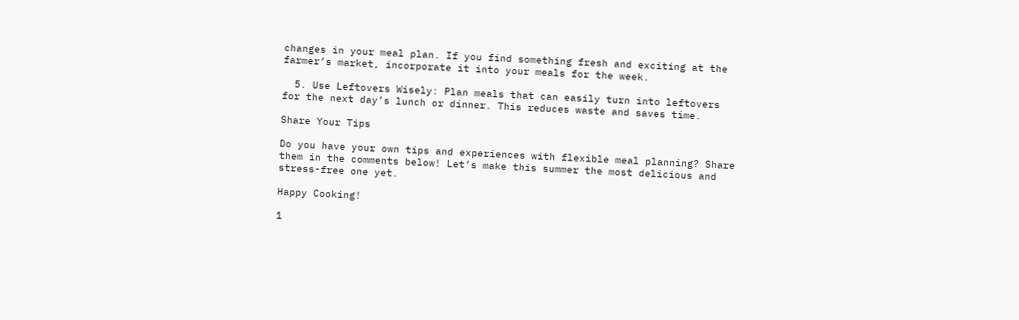changes in your meal plan. If you find something fresh and exciting at the farmer’s market, incorporate it into your meals for the week.

  5. Use Leftovers Wisely: Plan meals that can easily turn into leftovers for the next day’s lunch or dinner. This reduces waste and saves time.

Share Your Tips

Do you have your own tips and experiences with flexible meal planning? Share them in the comments below! Let’s make this summer the most delicious and stress-free one yet.

Happy Cooking!

1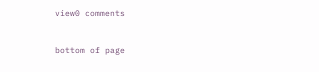view0 comments


bottom of page